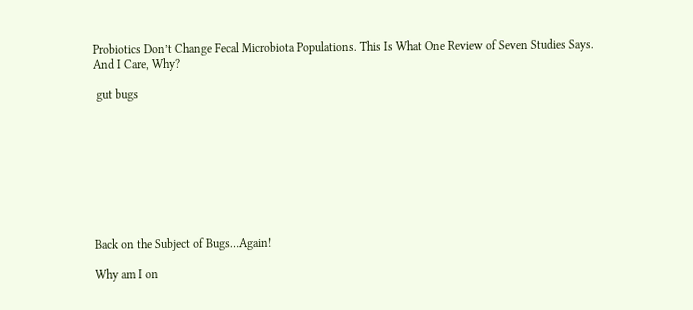Probiotics Don’t Change Fecal Microbiota Populations. This Is What One Review of Seven Studies Says. And I Care, Why?

 gut bugs









Back on the Subject of Bugs…Again!

Why am I on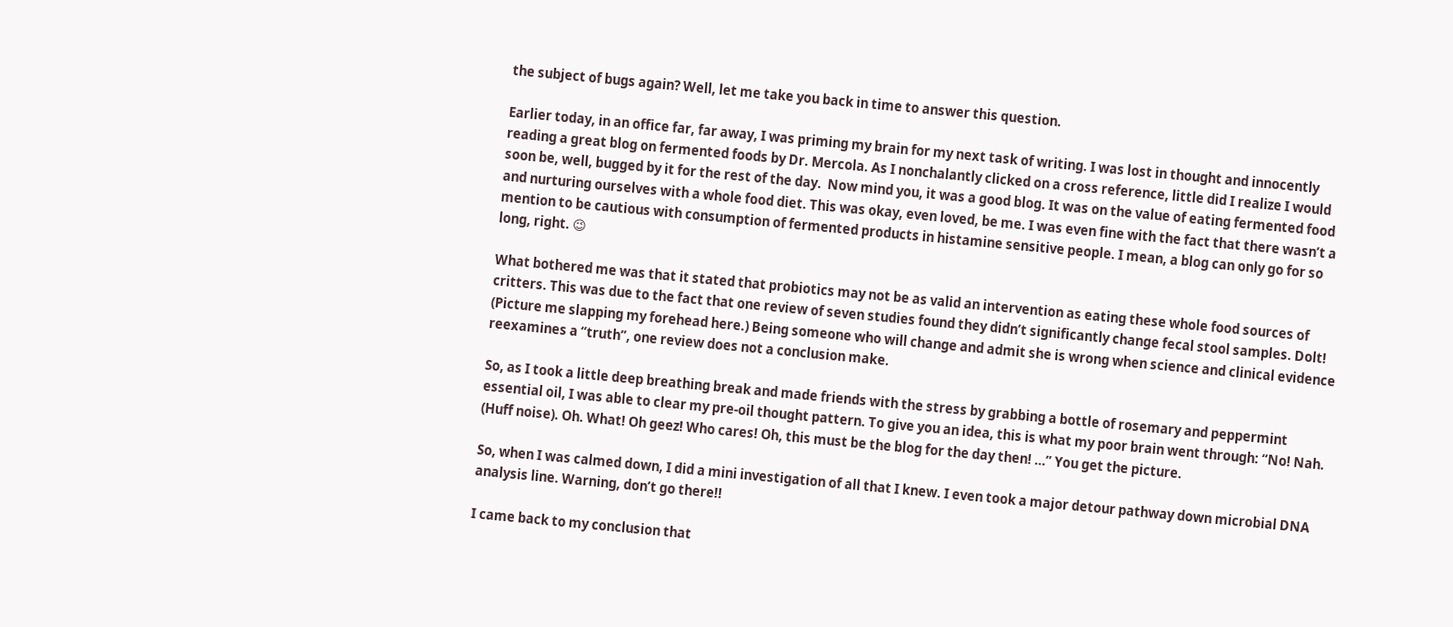the subject of bugs again? Well, let me take you back in time to answer this question.

Earlier today, in an office far, far away, I was priming my brain for my next task of writing. I was lost in thought and innocently reading a great blog on fermented foods by Dr. Mercola. As I nonchalantly clicked on a cross reference, little did I realize I would soon be, well, bugged by it for the rest of the day.  Now mind you, it was a good blog. It was on the value of eating fermented food and nurturing ourselves with a whole food diet. This was okay, even loved, be me. I was even fine with the fact that there wasn’t a mention to be cautious with consumption of fermented products in histamine sensitive people. I mean, a blog can only go for so long, right. 😉

What bothered me was that it stated that probiotics may not be as valid an intervention as eating these whole food sources of critters. This was due to the fact that one review of seven studies found they didn’t significantly change fecal stool samples. Dolt! (Picture me slapping my forehead here.) Being someone who will change and admit she is wrong when science and clinical evidence reexamines a “truth”, one review does not a conclusion make.

So, as I took a little deep breathing break and made friends with the stress by grabbing a bottle of rosemary and peppermint essential oil, I was able to clear my pre-oil thought pattern. To give you an idea, this is what my poor brain went through: “No! Nah. (Huff noise). Oh. What! Oh geez! Who cares! Oh, this must be the blog for the day then! …” You get the picture.

So, when I was calmed down, I did a mini investigation of all that I knew. I even took a major detour pathway down microbial DNA analysis line. Warning, don’t go there!!

I came back to my conclusion that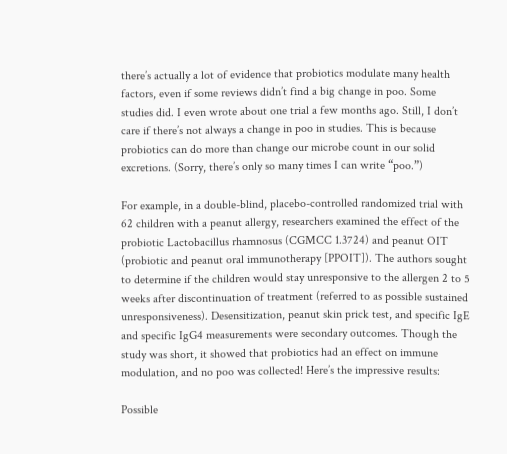there’s actually a lot of evidence that probiotics modulate many health factors, even if some reviews didn’t find a big change in poo. Some studies did. I even wrote about one trial a few months ago. Still, I don’t care if there’s not always a change in poo in studies. This is because probiotics can do more than change our microbe count in our solid excretions. (Sorry, there’s only so many times I can write “poo.”)

For example, in a double-blind, placebo-controlled randomized trial with 62 children with a peanut allergy, researchers examined the effect of the probiotic Lactobacillus rhamnosus (CGMCC 1.3724) and peanut OIT (probiotic and peanut oral immunotherapy [PPOIT]). The authors sought to determine if the children would stay unresponsive to the allergen 2 to 5 weeks after discontinuation of treatment (referred to as possible sustained unresponsiveness). Desensitization, peanut skin prick test, and specific IgE and specific IgG4 measurements were secondary outcomes. Though the study was short, it showed that probiotics had an effect on immune modulation, and no poo was collected! Here’s the impressive results:

Possible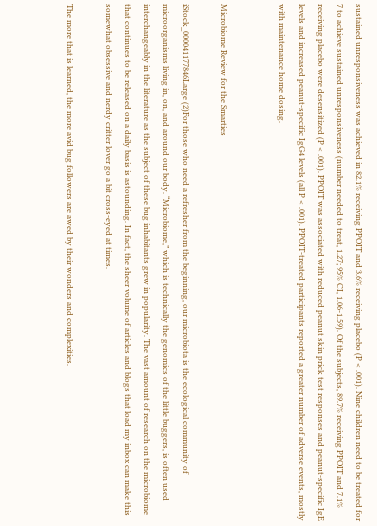sustained unresponsiveness was achieved in 82.1% receiving PPOIT and 3.6% receiving placebo (P < .001). Nine children need to be treated for 7 to achieve sustained unresponsiveness (number needed to treat, 1.27; 95% CI, 1.06-1.59). Of the subjects, 89.7% receiving PPOIT and 7.1% receiving placebo were desensitized (P < .001). PPOIT was associated with reduced peanut skin prick test responses and peanut-specific IgE levels and increased peanut-specific IgG4 levels (all P < .001). PPOIT-treated participants reported a greater number of adverse events, mostly with maintenance home dosing.


Microbiome Review for the Smarties

iStock_000041177846Large (2)For those who need a refresher from the beginning, our microbiota is the ecological community of microorganisms living in, on, and around our body. “Microbiome,” which is technically the genomics of the little buggers, is often used interchangeably in the literature as the subject of these bug inhabitants grew in popularity. The vast amount of research on the microbiome that continues to be released on a daily basis is astounding. In fact, the sheer volume of articles and blogs that load my inbox can make this somewhat obsessive and nerdy critter lover go a bit cross-eyed at times.

The more that is learned, the more avid bug followers are awed by their wonders and complexities.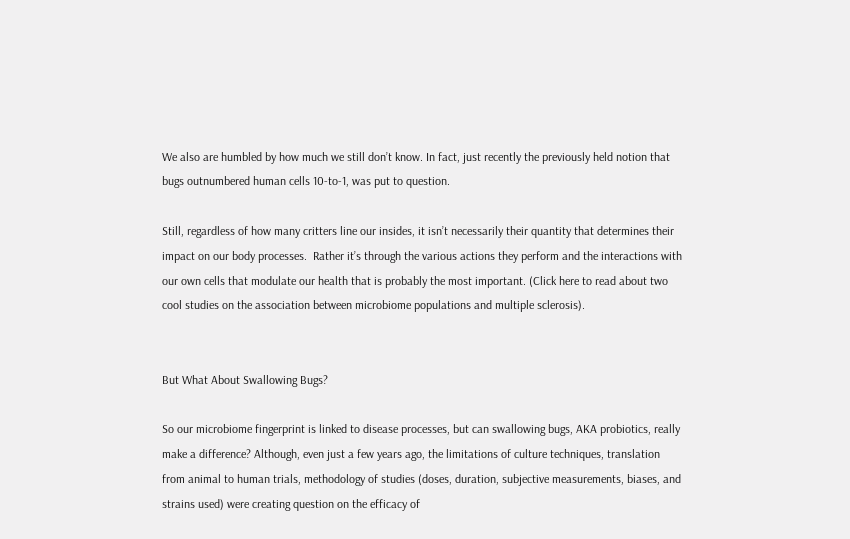We also are humbled by how much we still don’t know. In fact, just recently the previously held notion that bugs outnumbered human cells 10-to-1, was put to question.

Still, regardless of how many critters line our insides, it isn’t necessarily their quantity that determines their impact on our body processes.  Rather it’s through the various actions they perform and the interactions with our own cells that modulate our health that is probably the most important. (Click here to read about two cool studies on the association between microbiome populations and multiple sclerosis).


But What About Swallowing Bugs?

So our microbiome fingerprint is linked to disease processes, but can swallowing bugs, AKA probiotics, really make a difference? Although, even just a few years ago, the limitations of culture techniques, translation from animal to human trials, methodology of studies (doses, duration, subjective measurements, biases, and strains used) were creating question on the efficacy of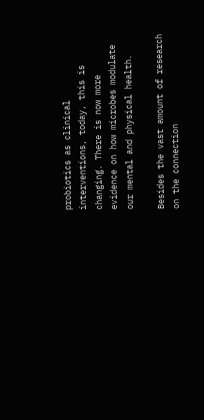probiotics as clinical interventions, today, this is changing. There is now more evidence on how microbes modulate our mental and physical health.

Besides the vast amount of research on the connection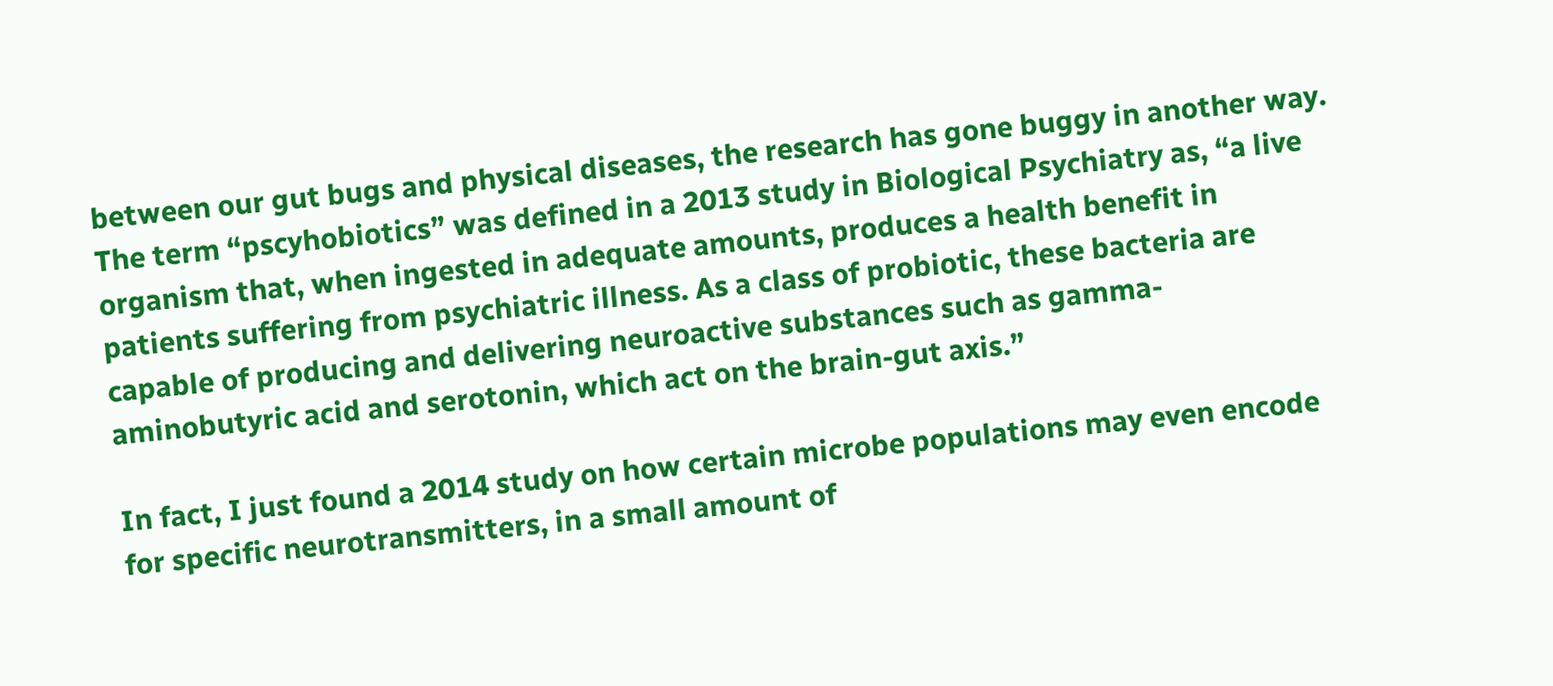between our gut bugs and physical diseases, the research has gone buggy in another way. The term “pscyhobiotics” was defined in a 2013 study in Biological Psychiatry as, “a live organism that, when ingested in adequate amounts, produces a health benefit in patients suffering from psychiatric illness. As a class of probiotic, these bacteria are capable of producing and delivering neuroactive substances such as gamma-aminobutyric acid and serotonin, which act on the brain-gut axis.”

In fact, I just found a 2014 study on how certain microbe populations may even encode for specific neurotransmitters, in a small amount of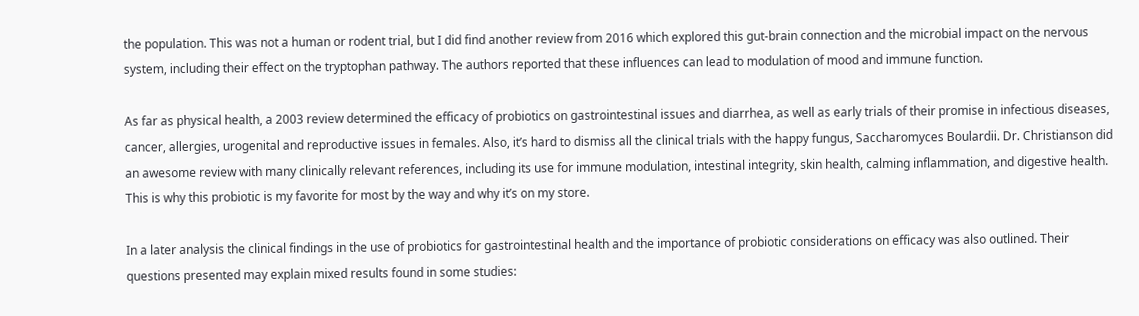the population. This was not a human or rodent trial, but I did find another review from 2016 which explored this gut-brain connection and the microbial impact on the nervous system, including their effect on the tryptophan pathway. The authors reported that these influences can lead to modulation of mood and immune function.

As far as physical health, a 2003 review determined the efficacy of probiotics on gastrointestinal issues and diarrhea, as well as early trials of their promise in infectious diseases, cancer, allergies, urogenital and reproductive issues in females. Also, it’s hard to dismiss all the clinical trials with the happy fungus, Saccharomyces Boulardii. Dr. Christianson did an awesome review with many clinically relevant references, including its use for immune modulation, intestinal integrity, skin health, calming inflammation, and digestive health. This is why this probiotic is my favorite for most by the way and why it’s on my store.

In a later analysis the clinical findings in the use of probiotics for gastrointestinal health and the importance of probiotic considerations on efficacy was also outlined. Their questions presented may explain mixed results found in some studies: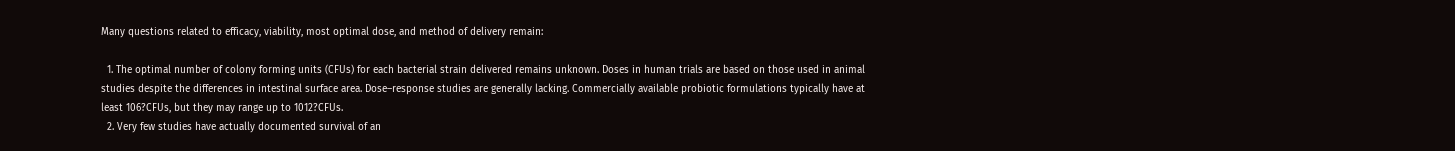Many questions related to efficacy, viability, most optimal dose, and method of delivery remain:

  1. The optimal number of colony forming units (CFUs) for each bacterial strain delivered remains unknown. Doses in human trials are based on those used in animal studies despite the differences in intestinal surface area. Dose–response studies are generally lacking. Commercially available probiotic formulations typically have at least 106?CFUs, but they may range up to 1012?CFUs.
  2. Very few studies have actually documented survival of an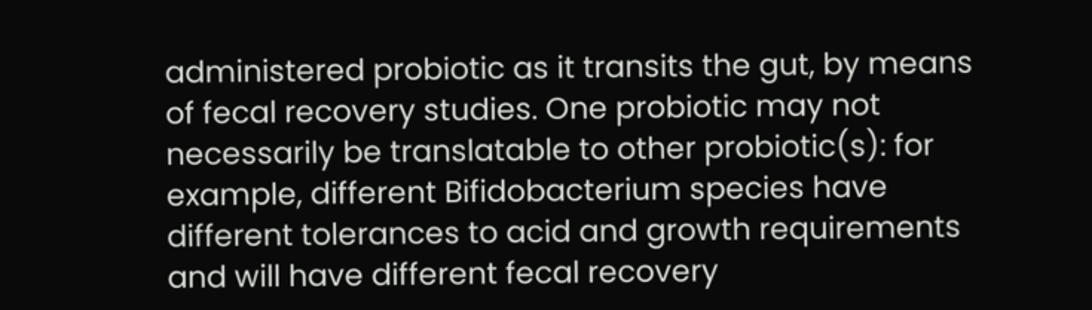administered probiotic as it transits the gut, by means of fecal recovery studies. One probiotic may not necessarily be translatable to other probiotic(s): for example, different Bifidobacterium species have different tolerances to acid and growth requirements and will have different fecal recovery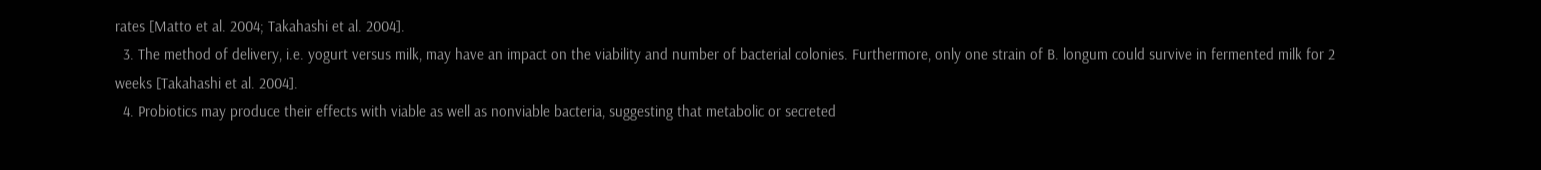rates [Matto et al. 2004; Takahashi et al. 2004].
  3. The method of delivery, i.e. yogurt versus milk, may have an impact on the viability and number of bacterial colonies. Furthermore, only one strain of B. longum could survive in fermented milk for 2 weeks [Takahashi et al. 2004].
  4. Probiotics may produce their effects with viable as well as nonviable bacteria, suggesting that metabolic or secreted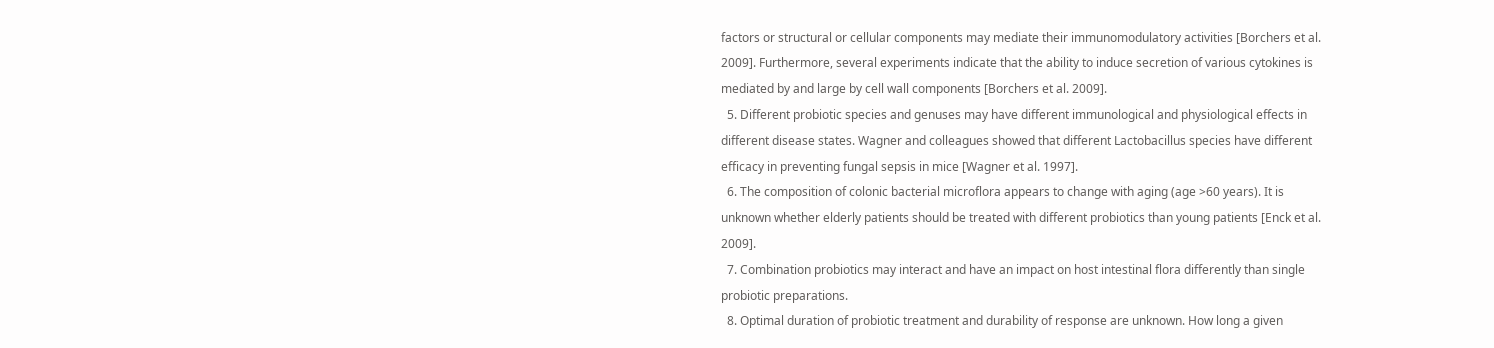factors or structural or cellular components may mediate their immunomodulatory activities [Borchers et al. 2009]. Furthermore, several experiments indicate that the ability to induce secretion of various cytokines is mediated by and large by cell wall components [Borchers et al. 2009].
  5. Different probiotic species and genuses may have different immunological and physiological effects in different disease states. Wagner and colleagues showed that different Lactobacillus species have different efficacy in preventing fungal sepsis in mice [Wagner et al. 1997].
  6. The composition of colonic bacterial microflora appears to change with aging (age >60 years). It is unknown whether elderly patients should be treated with different probiotics than young patients [Enck et al. 2009].
  7. Combination probiotics may interact and have an impact on host intestinal flora differently than single probiotic preparations.
  8. Optimal duration of probiotic treatment and durability of response are unknown. How long a given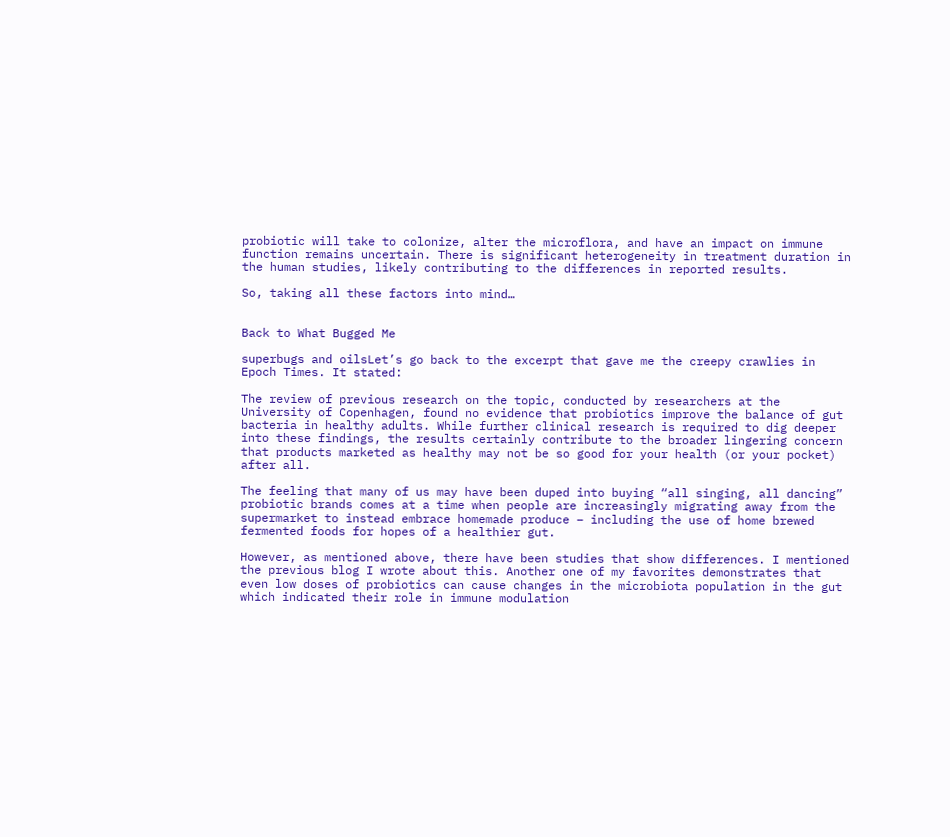probiotic will take to colonize, alter the microflora, and have an impact on immune function remains uncertain. There is significant heterogeneity in treatment duration in the human studies, likely contributing to the differences in reported results.

So, taking all these factors into mind…


Back to What Bugged Me

superbugs and oilsLet’s go back to the excerpt that gave me the creepy crawlies in Epoch Times. It stated:

The review of previous research on the topic, conducted by researchers at the University of Copenhagen, found no evidence that probiotics improve the balance of gut bacteria in healthy adults. While further clinical research is required to dig deeper into these findings, the results certainly contribute to the broader lingering concern that products marketed as healthy may not be so good for your health (or your pocket) after all.

The feeling that many of us may have been duped into buying “all singing, all dancing” probiotic brands comes at a time when people are increasingly migrating away from the supermarket to instead embrace homemade produce – including the use of home brewed fermented foods for hopes of a healthier gut.

However, as mentioned above, there have been studies that show differences. I mentioned the previous blog I wrote about this. Another one of my favorites demonstrates that even low doses of probiotics can cause changes in the microbiota population in the gut which indicated their role in immune modulation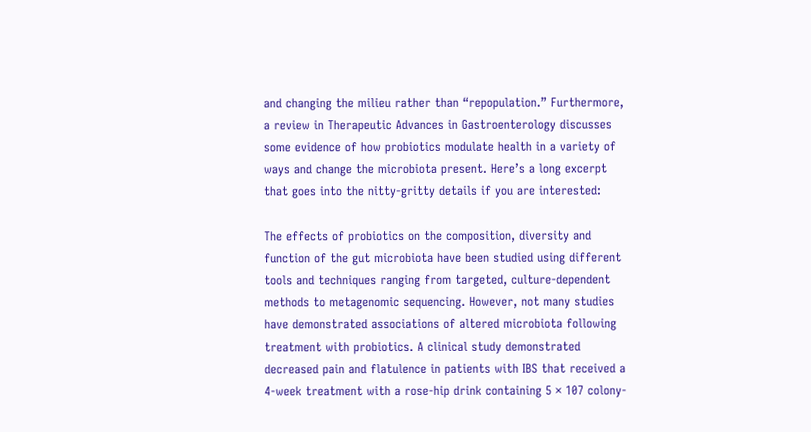and changing the milieu rather than “repopulation.” Furthermore, a review in Therapeutic Advances in Gastroenterology discusses some evidence of how probiotics modulate health in a variety of ways and change the microbiota present. Here’s a long excerpt that goes into the nitty-gritty details if you are interested:

The effects of probiotics on the composition, diversity and function of the gut microbiota have been studied using different tools and techniques ranging from targeted, culture-dependent methods to metagenomic sequencing. However, not many studies have demonstrated associations of altered microbiota following treatment with probiotics. A clinical study demonstrated decreased pain and flatulence in patients with IBS that received a 4-week treatment with a rose-hip drink containing 5 × 107 colony-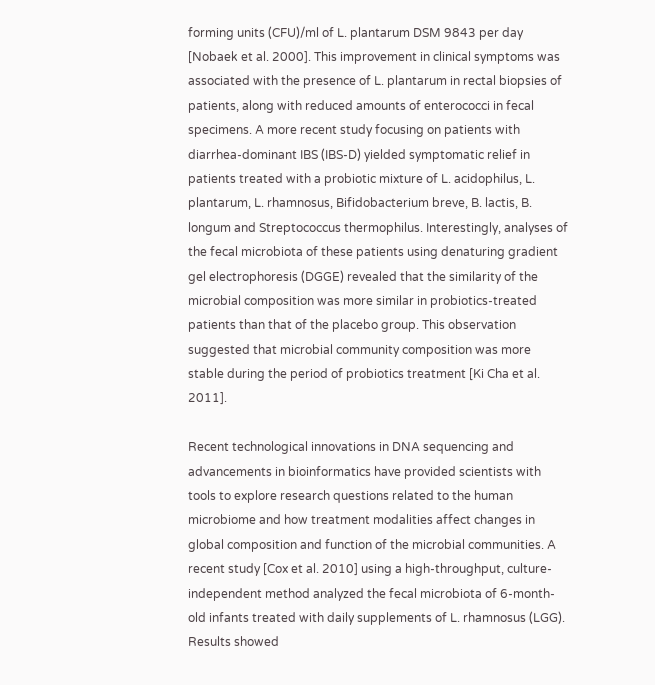forming units (CFU)/ml of L. plantarum DSM 9843 per day [Nobaek et al. 2000]. This improvement in clinical symptoms was associated with the presence of L. plantarum in rectal biopsies of patients, along with reduced amounts of enterococci in fecal specimens. A more recent study focusing on patients with diarrhea-dominant IBS (IBS-D) yielded symptomatic relief in patients treated with a probiotic mixture of L. acidophilus, L. plantarum, L. rhamnosus, Bifidobacterium breve, B. lactis, B. longum and Streptococcus thermophilus. Interestingly, analyses of the fecal microbiota of these patients using denaturing gradient gel electrophoresis (DGGE) revealed that the similarity of the microbial composition was more similar in probiotics-treated patients than that of the placebo group. This observation suggested that microbial community composition was more stable during the period of probiotics treatment [Ki Cha et al. 2011].

Recent technological innovations in DNA sequencing and advancements in bioinformatics have provided scientists with tools to explore research questions related to the human microbiome and how treatment modalities affect changes in global composition and function of the microbial communities. A recent study [Cox et al. 2010] using a high-throughput, culture-independent method analyzed the fecal microbiota of 6-month-old infants treated with daily supplements of L. rhamnosus (LGG). Results showed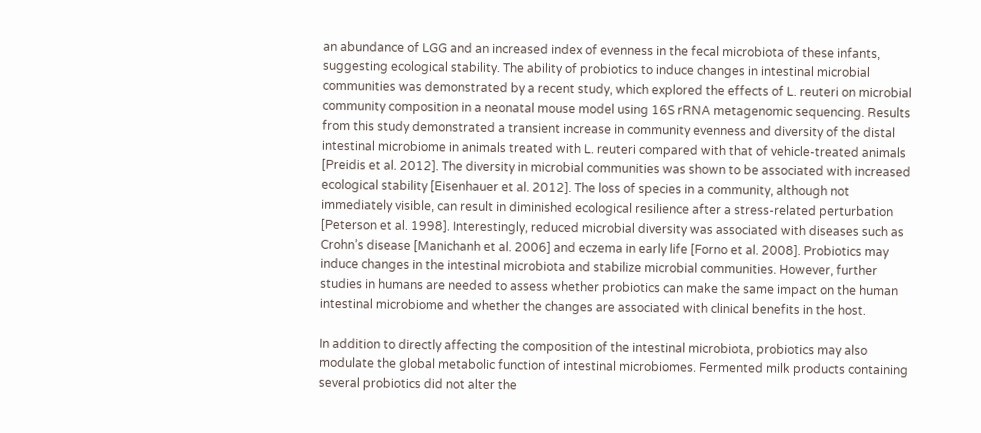an abundance of LGG and an increased index of evenness in the fecal microbiota of these infants, suggesting ecological stability. The ability of probiotics to induce changes in intestinal microbial communities was demonstrated by a recent study, which explored the effects of L. reuteri on microbial community composition in a neonatal mouse model using 16S rRNA metagenomic sequencing. Results from this study demonstrated a transient increase in community evenness and diversity of the distal intestinal microbiome in animals treated with L. reuteri compared with that of vehicle-treated animals [Preidis et al. 2012]. The diversity in microbial communities was shown to be associated with increased ecological stability [Eisenhauer et al. 2012]. The loss of species in a community, although not immediately visible, can result in diminished ecological resilience after a stress-related perturbation [Peterson et al. 1998]. Interestingly, reduced microbial diversity was associated with diseases such as Crohn’s disease [Manichanh et al. 2006] and eczema in early life [Forno et al. 2008]. Probiotics may induce changes in the intestinal microbiota and stabilize microbial communities. However, further studies in humans are needed to assess whether probiotics can make the same impact on the human intestinal microbiome and whether the changes are associated with clinical benefits in the host.

In addition to directly affecting the composition of the intestinal microbiota, probiotics may also modulate the global metabolic function of intestinal microbiomes. Fermented milk products containing several probiotics did not alter the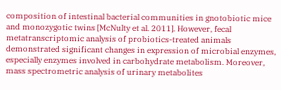composition of intestinal bacterial communities in gnotobiotic mice and monozygotic twins [McNulty et al. 2011]. However, fecal metatranscriptomic analysis of probiotics-treated animals demonstrated significant changes in expression of microbial enzymes, especially enzymes involved in carbohydrate metabolism. Moreover, mass spectrometric analysis of urinary metabolites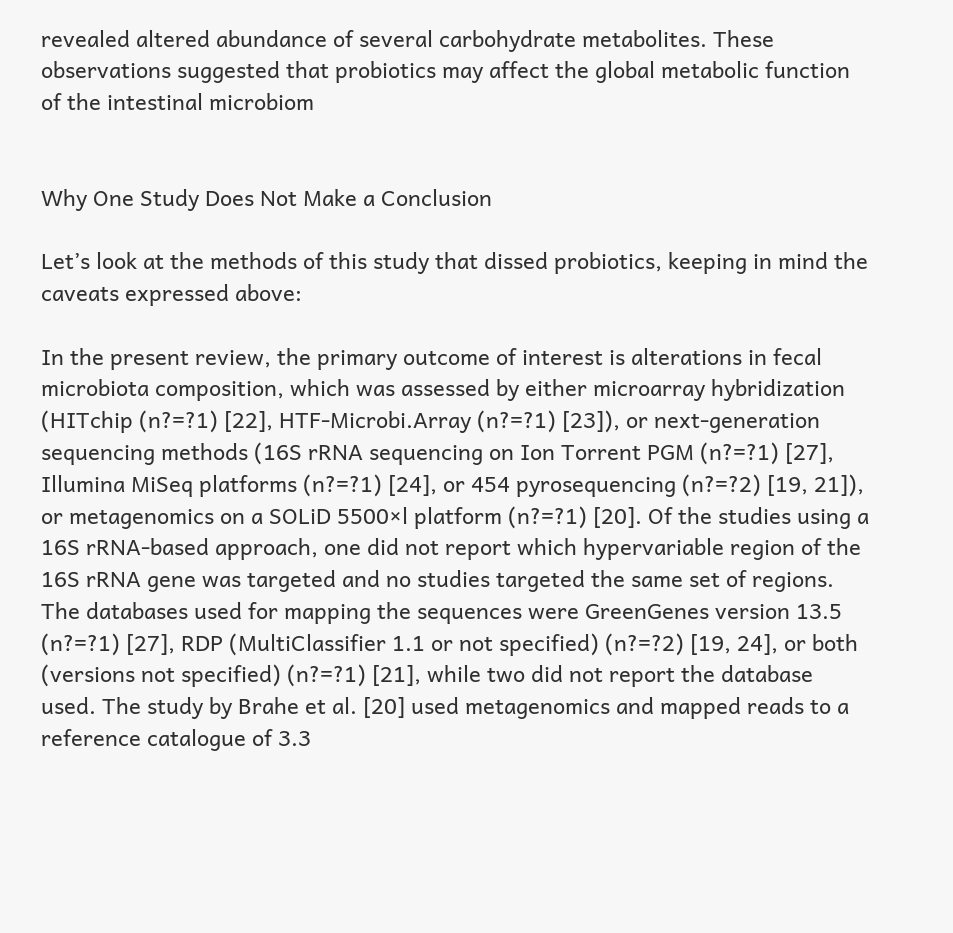revealed altered abundance of several carbohydrate metabolites. These observations suggested that probiotics may affect the global metabolic function of the intestinal microbiom


Why One Study Does Not Make a Conclusion

Let’s look at the methods of this study that dissed probiotics, keeping in mind the caveats expressed above:

In the present review, the primary outcome of interest is alterations in fecal microbiota composition, which was assessed by either microarray hybridization (HITchip (n?=?1) [22], HTF-Microbi.Array (n?=?1) [23]), or next-generation sequencing methods (16S rRNA sequencing on Ion Torrent PGM (n?=?1) [27], Illumina MiSeq platforms (n?=?1) [24], or 454 pyrosequencing (n?=?2) [19, 21]), or metagenomics on a SOLiD 5500×l platform (n?=?1) [20]. Of the studies using a 16S rRNA-based approach, one did not report which hypervariable region of the 16S rRNA gene was targeted and no studies targeted the same set of regions. The databases used for mapping the sequences were GreenGenes version 13.5 (n?=?1) [27], RDP (MultiClassifier 1.1 or not specified) (n?=?2) [19, 24], or both (versions not specified) (n?=?1) [21], while two did not report the database used. The study by Brahe et al. [20] used metagenomics and mapped reads to a reference catalogue of 3.3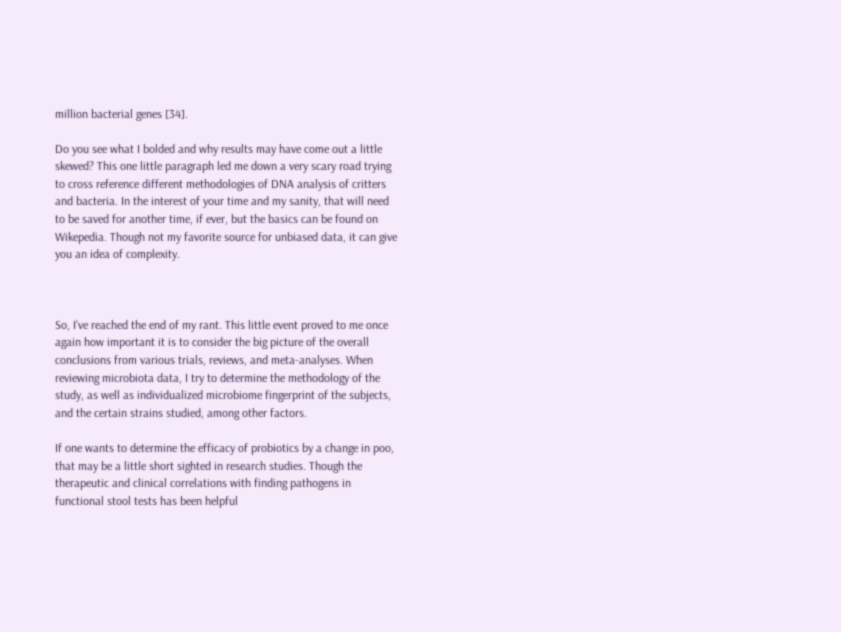million bacterial genes [34].

Do you see what I bolded and why results may have come out a little skewed? This one little paragraph led me down a very scary road trying to cross reference different methodologies of DNA analysis of critters and bacteria. In the interest of your time and my sanity, that will need to be saved for another time, if ever, but the basics can be found on Wikepedia. Though not my favorite source for unbiased data, it can give you an idea of complexity.



So, I’ve reached the end of my rant. This little event proved to me once again how important it is to consider the big picture of the overall conclusions from various trials, reviews, and meta-analyses. When reviewing microbiota data, I try to determine the methodology of the study, as well as individualized microbiome fingerprint of the subjects, and the certain strains studied, among other factors.

If one wants to determine the efficacy of probiotics by a change in poo, that may be a little short sighted in research studies. Though the therapeutic and clinical correlations with finding pathogens in functional stool tests has been helpful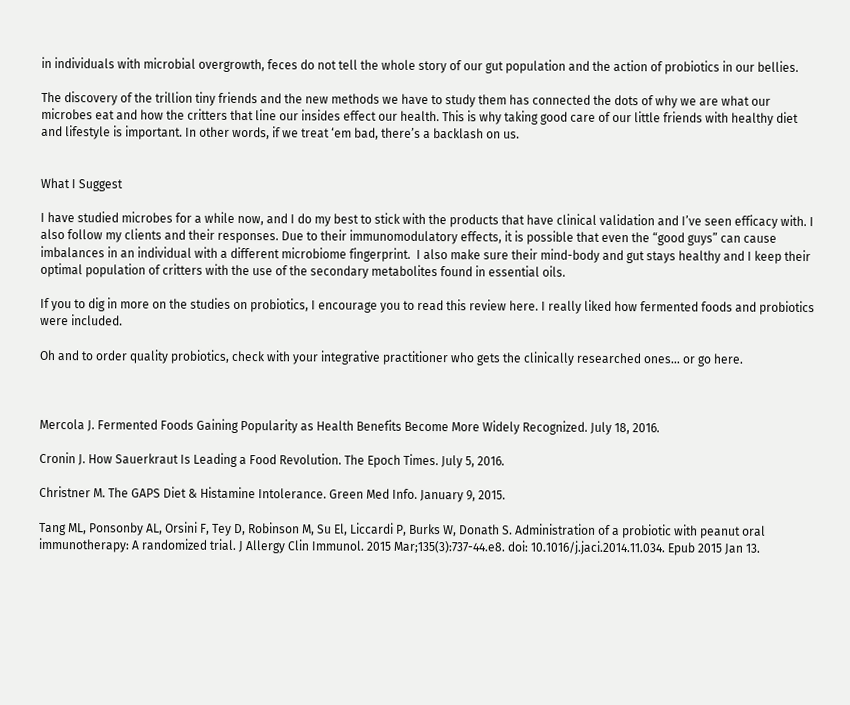in individuals with microbial overgrowth, feces do not tell the whole story of our gut population and the action of probiotics in our bellies.

The discovery of the trillion tiny friends and the new methods we have to study them has connected the dots of why we are what our microbes eat and how the critters that line our insides effect our health. This is why taking good care of our little friends with healthy diet and lifestyle is important. In other words, if we treat ‘em bad, there’s a backlash on us.


What I Suggest

I have studied microbes for a while now, and I do my best to stick with the products that have clinical validation and I’ve seen efficacy with. I also follow my clients and their responses. Due to their immunomodulatory effects, it is possible that even the “good guys” can cause imbalances in an individual with a different microbiome fingerprint.  I also make sure their mind-body and gut stays healthy and I keep their optimal population of critters with the use of the secondary metabolites found in essential oils.

If you to dig in more on the studies on probiotics, I encourage you to read this review here. I really liked how fermented foods and probiotics were included.

Oh and to order quality probiotics, check with your integrative practitioner who gets the clinically researched ones… or go here.



Mercola J. Fermented Foods Gaining Popularity as Health Benefits Become More Widely Recognized. July 18, 2016.

Cronin J. How Sauerkraut Is Leading a Food Revolution. The Epoch Times. July 5, 2016.

Christner M. The GAPS Diet & Histamine Intolerance. Green Med Info. January 9, 2015.

Tang ML, Ponsonby AL, Orsini F, Tey D, Robinson M, Su El, Liccardi P, Burks W, Donath S. Administration of a probiotic with peanut oral immunotherapy: A randomized trial. J Allergy Clin Immunol. 2015 Mar;135(3):737-44.e8. doi: 10.1016/j.jaci.2014.11.034. Epub 2015 Jan 13.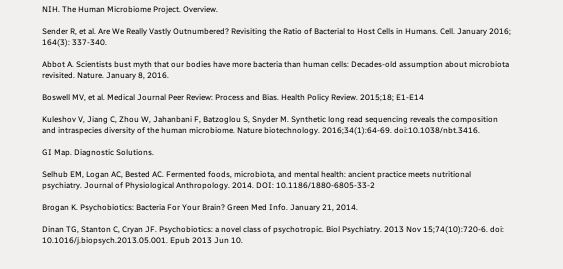NIH. The Human Microbiome Project. Overview.

Sender R, et al. Are We Really Vastly Outnumbered? Revisiting the Ratio of Bacterial to Host Cells in Humans. Cell. January 2016; 164(3): 337-340.

Abbot A. Scientists bust myth that our bodies have more bacteria than human cells: Decades-old assumption about microbiota revisited. Nature. January 8, 2016.

Boswell MV, et al. Medical Journal Peer Review: Process and Bias. Health Policy Review. 2015;18; E1-E14

Kuleshov V, Jiang C, Zhou W, Jahanbani F, Batzoglou S, Snyder M. Synthetic long read sequencing reveals the composition and intraspecies diversity of the human microbiome. Nature biotechnology. 2016;34(1):64-69. doi:10.1038/nbt.3416.

GI Map. Diagnostic Solutions.

Selhub EM, Logan AC, Bested AC. Fermented foods, microbiota, and mental health: ancient practice meets nutritional psychiatry. Journal of Physiological Anthropology. 2014. DOI: 10.1186/1880-6805-33-2

Brogan K. Psychobiotics: Bacteria For Your Brain? Green Med Info. January 21, 2014.

Dinan TG, Stanton C, Cryan JF. Psychobiotics: a novel class of psychotropic. Biol Psychiatry. 2013 Nov 15;74(10):720-6. doi: 10.1016/j.biopsych.2013.05.001. Epub 2013 Jun 10.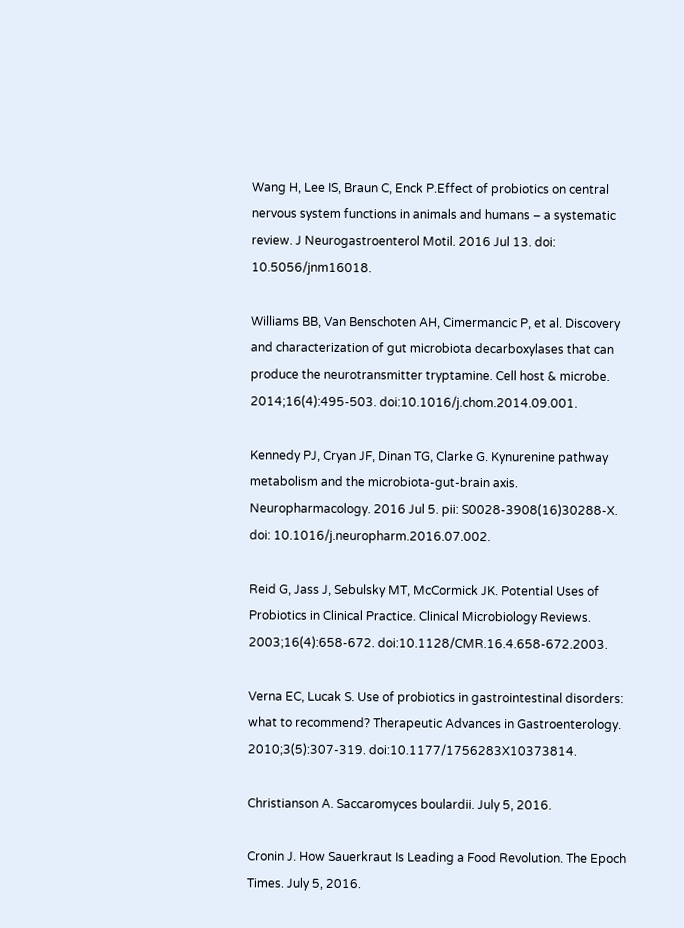Wang H, Lee IS, Braun C, Enck P.Effect of probiotics on central nervous system functions in animals and humans – a systematic review. J Neurogastroenterol Motil. 2016 Jul 13. doi: 10.5056/jnm16018.

Williams BB, Van Benschoten AH, Cimermancic P, et al. Discovery and characterization of gut microbiota decarboxylases that can produce the neurotransmitter tryptamine. Cell host & microbe. 2014;16(4):495-503. doi:10.1016/j.chom.2014.09.001.

Kennedy PJ, Cryan JF, Dinan TG, Clarke G. Kynurenine pathway metabolism and the microbiota-gut-brain axis. Neuropharmacology. 2016 Jul 5. pii: S0028-3908(16)30288-X. doi: 10.1016/j.neuropharm.2016.07.002.

Reid G, Jass J, Sebulsky MT, McCormick JK. Potential Uses of Probiotics in Clinical Practice. Clinical Microbiology Reviews. 2003;16(4):658-672. doi:10.1128/CMR.16.4.658-672.2003.

Verna EC, Lucak S. Use of probiotics in gastrointestinal disorders: what to recommend? Therapeutic Advances in Gastroenterology. 2010;3(5):307-319. doi:10.1177/1756283X10373814.

Christianson A. Saccaromyces boulardii. July 5, 2016.

Cronin J. How Sauerkraut Is Leading a Food Revolution. The Epoch Times. July 5, 2016.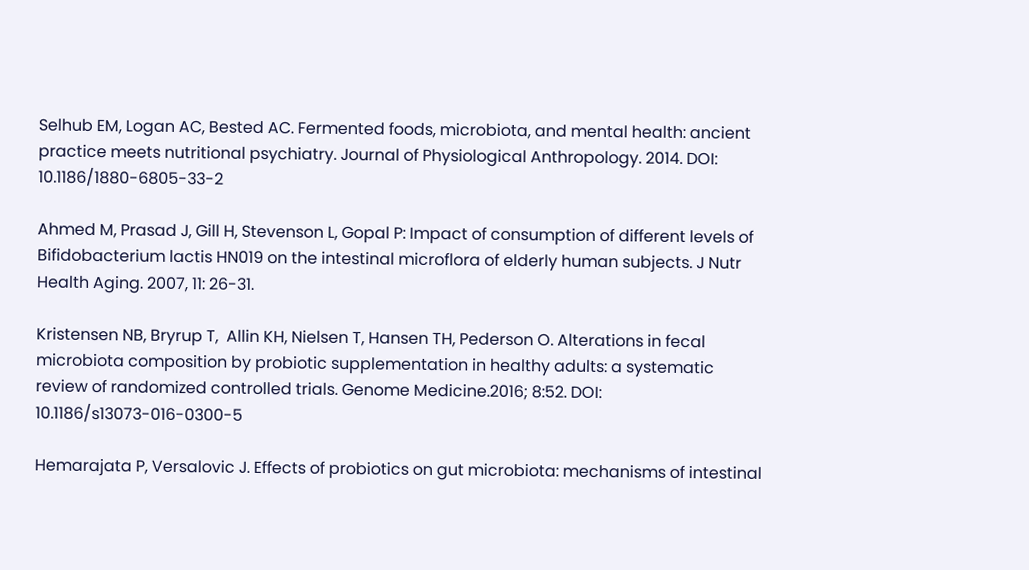Selhub EM, Logan AC, Bested AC. Fermented foods, microbiota, and mental health: ancient practice meets nutritional psychiatry. Journal of Physiological Anthropology. 2014. DOI: 10.1186/1880-6805-33-2

Ahmed M, Prasad J, Gill H, Stevenson L, Gopal P: Impact of consumption of different levels of Bifidobacterium lactis HN019 on the intestinal microflora of elderly human subjects. J Nutr Health Aging. 2007, 11: 26-31.

Kristensen NB, Bryrup T,  Allin KH, Nielsen T, Hansen TH, Pederson O. Alterations in fecal microbiota composition by probiotic supplementation in healthy adults: a systematic review of randomized controlled trials. Genome Medicine.2016; 8:52. DOI: 10.1186/s13073-016-0300-5

Hemarajata P, Versalovic J. Effects of probiotics on gut microbiota: mechanisms of intestinal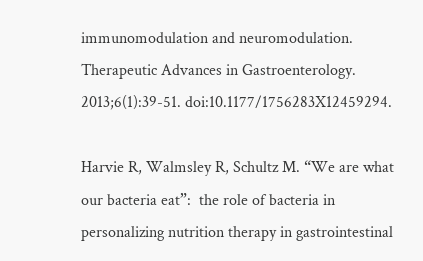immunomodulation and neuromodulation. Therapeutic Advances in Gastroenterology. 2013;6(1):39-51. doi:10.1177/1756283X12459294.

Harvie R, Walmsley R, Schultz M. “We are what our bacteria eat”:  the role of bacteria in personalizing nutrition therapy in gastrointestinal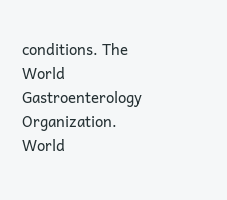conditions. The World Gastroenterology Organization. World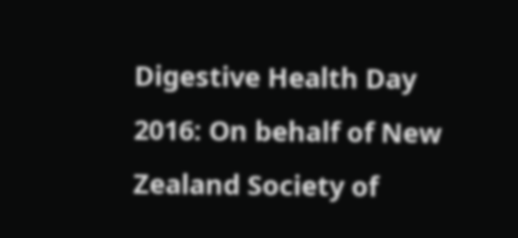Digestive Health Day 2016: On behalf of New Zealand Society of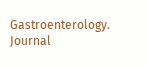Gastroenterology.  Journal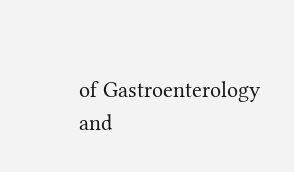of Gastroenterology and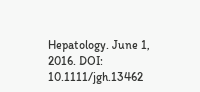Hepatology. June 1, 2016. DOI: 10.1111/jgh.13462